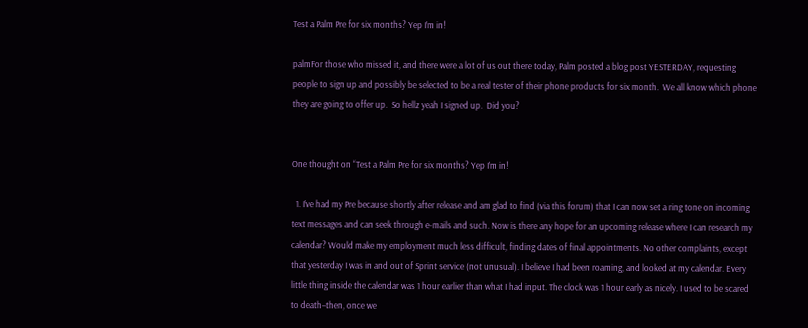Test a Palm Pre for six months? Yep I’m in!

palmFor those who missed it, and there were a lot of us out there today, Palm posted a blog post YESTERDAY, requesting people to sign up and possibly be selected to be a real tester of their phone products for six month.  We all know which phone they are going to offer up.  So hellz yeah I signed up.  Did you?


One thought on “Test a Palm Pre for six months? Yep I’m in!

  1. I’ve had my Pre because shortly after release and am glad to find (via this forum) that I can now set a ring tone on incoming text messages and can seek through e-mails and such. Now is there any hope for an upcoming release where I can research my calendar? Would make my employment much less difficult, finding dates of final appointments. No other complaints, except that yesterday I was in and out of Sprint service (not unusual). I believe I had been roaming, and looked at my calendar. Every little thing inside the calendar was 1 hour earlier than what I had input. The clock was 1 hour early as nicely. I used to be scared to death–then, once we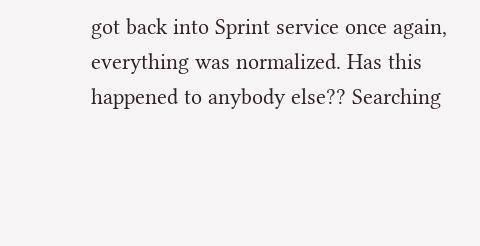got back into Sprint service once again, everything was normalized. Has this happened to anybody else?? Searching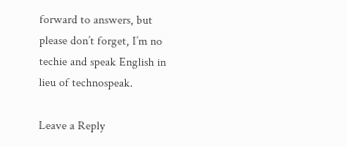forward to answers, but please don’t forget, I’m no techie and speak English in lieu of technospeak.

Leave a Reply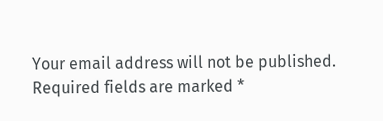Your email address will not be published. Required fields are marked *